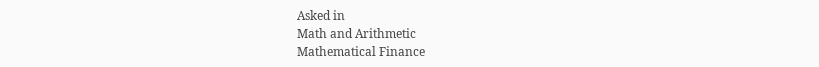Asked in
Math and Arithmetic
Mathematical Finance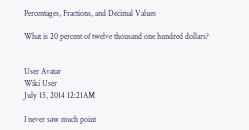Percentages, Fractions, and Decimal Values

What is 20 percent of twelve thousand one hundred dollars?


User Avatar
Wiki User
July 15, 2014 12:21AM

I never saw much point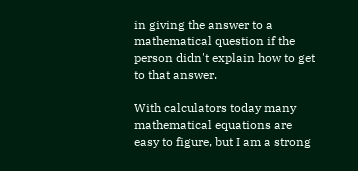in giving the answer to a mathematical question if the person didn't explain how to get to that answer.

With calculators today many mathematical equations are easy to figure, but I am a strong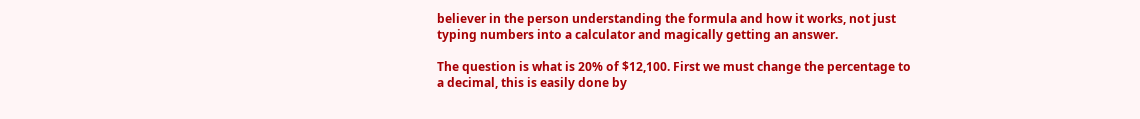believer in the person understanding the formula and how it works, not just typing numbers into a calculator and magically getting an answer.

The question is what is 20% of $12,100. First we must change the percentage to a decimal, this is easily done by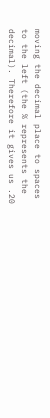moving the decimal place to spaces to the left (the % represents the decimal). Therefore it gives us .20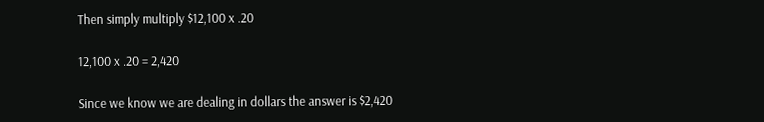Then simply multiply $12,100 x .20

12,100 x .20 = 2,420

Since we know we are dealing in dollars the answer is $2,420